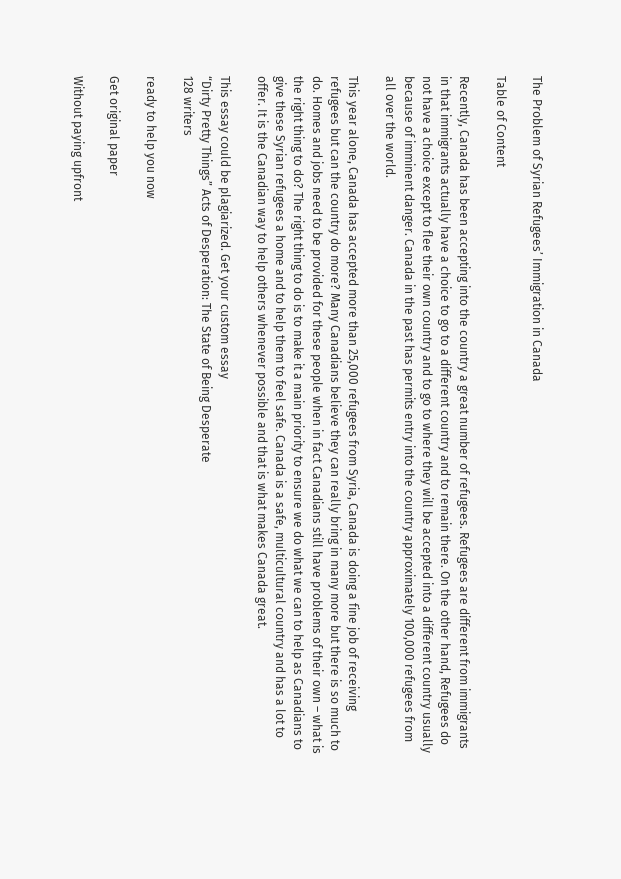The Problem of Syrian Refugees’ Immigration in Canada

Table of Content

Recently, Canada has been accepting into the country a great number of refugees. Refugees are different from immigrants in that immigrants actually have a choice to go to a different country and to remain there. On the other hand, Refugees do not have a choice except to flee their own country and to go to where they will be accepted into a different country usually because of imminent danger. Canada in the past has permits entry into the country approximately 100,000 refugees from all over the world.

This year alone, Canada has accepted more than 25,000 refugees from Syria, Canada is doing a fine job of receiving refugees but can the country do more? Many Canadians believe they can really bring in many more but there is so much to do. Homes and jobs need to be provided for these people when in fact Canadians still have problems of their own – what is the right thing to do? The right thing to do is to make it a main priority to ensure we do what we can to help as Canadians to give these Syrian refugees a home and to help them to feel safe. Canada is a safe, multicultural country and has a lot to offer. It is the Canadian way to help others whenever possible and that is what makes Canada great.

This essay could be plagiarized. Get your custom essay
“Dirty Pretty Things” Acts of Desperation: The State of Being Desperate
128 writers

ready to help you now

Get original paper

Without paying upfront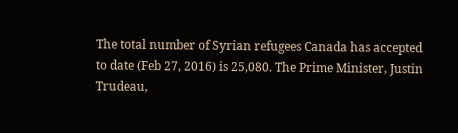The total number of Syrian refugees Canada has accepted to date (Feb 27, 2016) is 25,080. The Prime Minister, Justin Trudeau,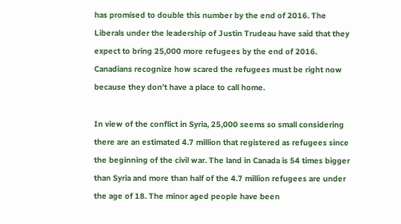has promised to double this number by the end of 2016. The Liberals under the leadership of Justin Trudeau have said that they expect to bring 25,000 more refugees by the end of 2016. Canadians recognize how scared the refugees must be right now because they don’t have a place to call home.

In view of the conflict in Syria, 25,000 seems so small considering there are an estimated 4.7 million that registered as refugees since the beginning of the civil war. The land in Canada is 54 times bigger than Syria and more than half of the 4.7 million refugees are under the age of 18. The minor aged people have been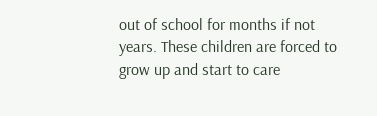out of school for months if not years. These children are forced to grow up and start to care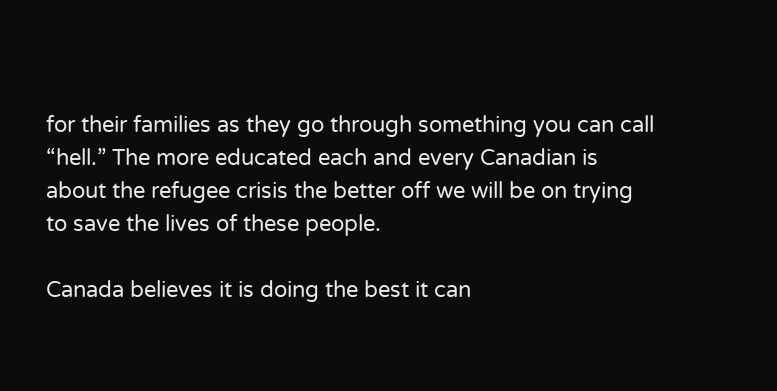for their families as they go through something you can call “hell.” The more educated each and every Canadian is about the refugee crisis the better off we will be on trying to save the lives of these people.

Canada believes it is doing the best it can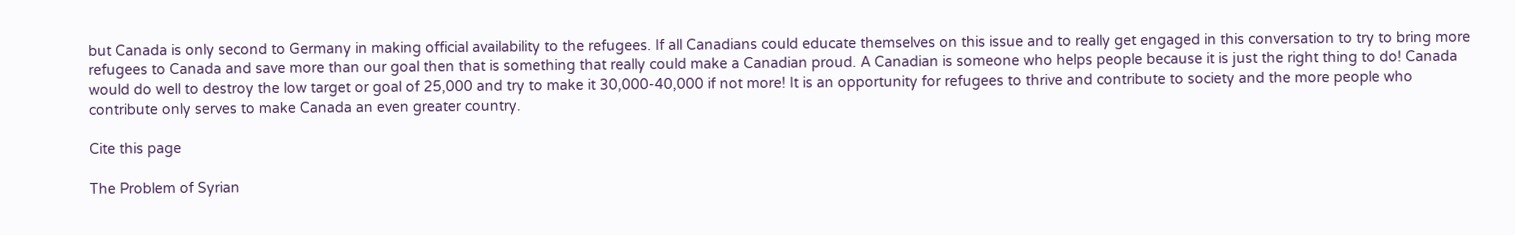but Canada is only second to Germany in making official availability to the refugees. If all Canadians could educate themselves on this issue and to really get engaged in this conversation to try to bring more refugees to Canada and save more than our goal then that is something that really could make a Canadian proud. A Canadian is someone who helps people because it is just the right thing to do! Canada would do well to destroy the low target or goal of 25,000 and try to make it 30,000-40,000 if not more! It is an opportunity for refugees to thrive and contribute to society and the more people who contribute only serves to make Canada an even greater country.

Cite this page

The Problem of Syrian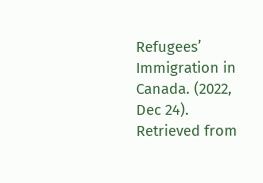Refugees’ Immigration in Canada. (2022, Dec 24). Retrieved from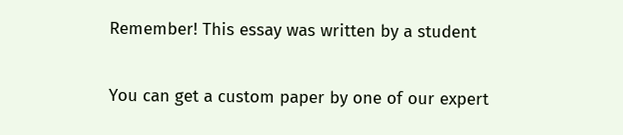Remember! This essay was written by a student

You can get a custom paper by one of our expert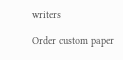writers

Order custom paper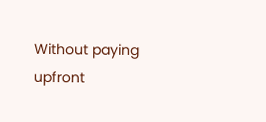Without paying upfront